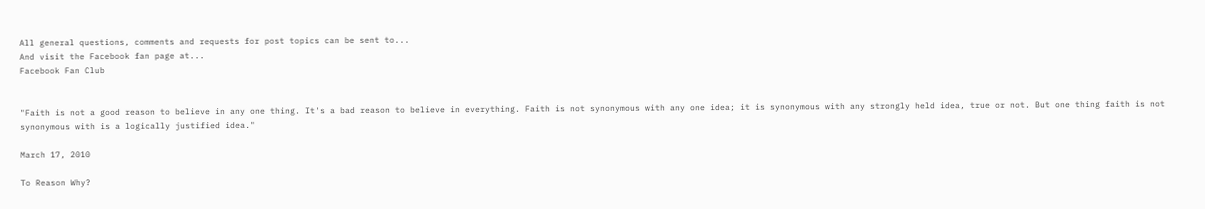All general questions, comments and requests for post topics can be sent to...
And visit the Facebook fan page at...
Facebook Fan Club


"Faith is not a good reason to believe in any one thing. It's a bad reason to believe in everything. Faith is not synonymous with any one idea; it is synonymous with any strongly held idea, true or not. But one thing faith is not synonymous with is a logically justified idea."

March 17, 2010

To Reason Why?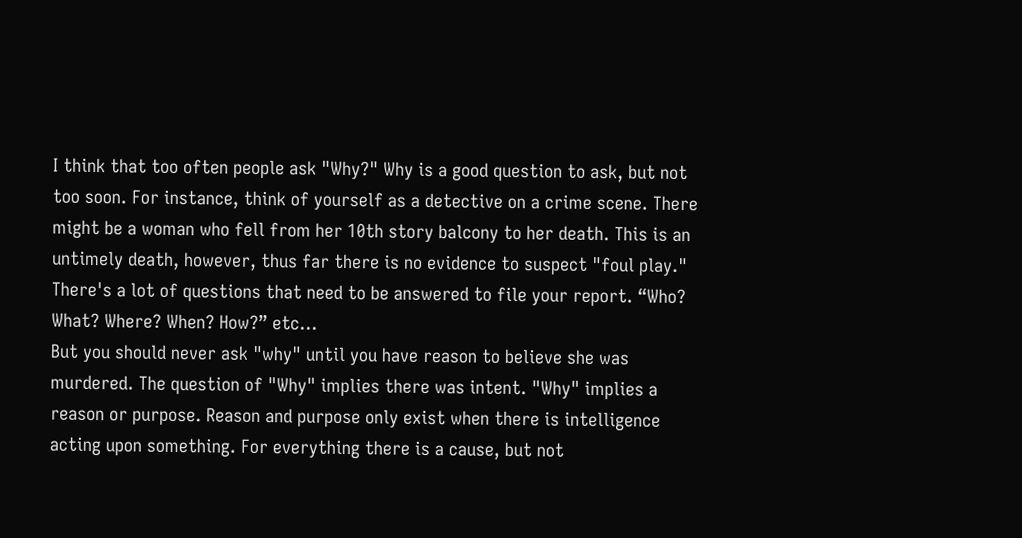I think that too often people ask "Why?" Why is a good question to ask, but not too soon. For instance, think of yourself as a detective on a crime scene. There might be a woman who fell from her 10th story balcony to her death. This is an untimely death, however, thus far there is no evidence to suspect "foul play." There's a lot of questions that need to be answered to file your report. “Who? What? Where? When? How?” etc...
But you should never ask "why" until you have reason to believe she was murdered. The question of "Why" implies there was intent. "Why" implies a reason or purpose. Reason and purpose only exist when there is intelligence acting upon something. For everything there is a cause, but not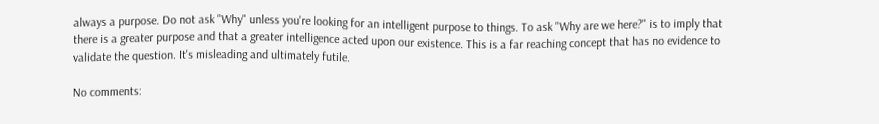always a purpose. Do not ask "Why" unless you're looking for an intelligent purpose to things. To ask "Why are we here?" is to imply that there is a greater purpose and that a greater intelligence acted upon our existence. This is a far reaching concept that has no evidence to validate the question. It's misleading and ultimately futile.

No comments: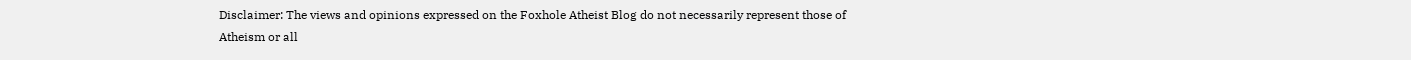Disclaimer: The views and opinions expressed on the Foxhole Atheist Blog do not necessarily represent those of Atheism or all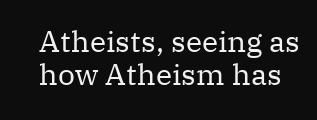Atheists, seeing as how Atheism has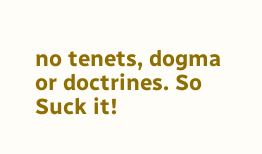no tenets, dogma or doctrines. So Suck it!